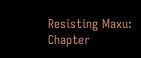Resisting Maxu: Chapter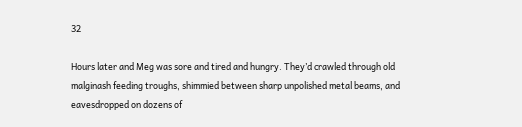32

Hours later and Meg was sore and tired and hungry. They’d crawled through old malginash feeding troughs, shimmied between sharp unpolished metal beams, and eavesdropped on dozens of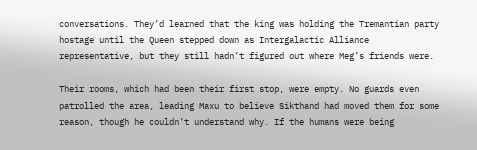conversations. They’d learned that the king was holding the Tremantian party hostage until the Queen stepped down as Intergalactic Alliance representative, but they still hadn’t figured out where Meg’s friends were.

Their rooms, which had been their first stop, were empty. No guards even patrolled the area, leading Maxu to believe Sikthand had moved them for some reason, though he couldn’t understand why. If the humans were being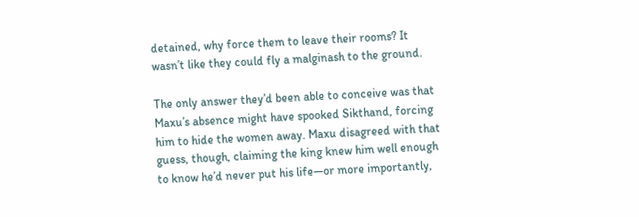detained, why force them to leave their rooms? It wasn’t like they could fly a malginash to the ground.

The only answer they’d been able to conceive was that Maxu’s absence might have spooked Sikthand, forcing him to hide the women away. Maxu disagreed with that guess, though, claiming the king knew him well enough to know he’d never put his life—or more importantly,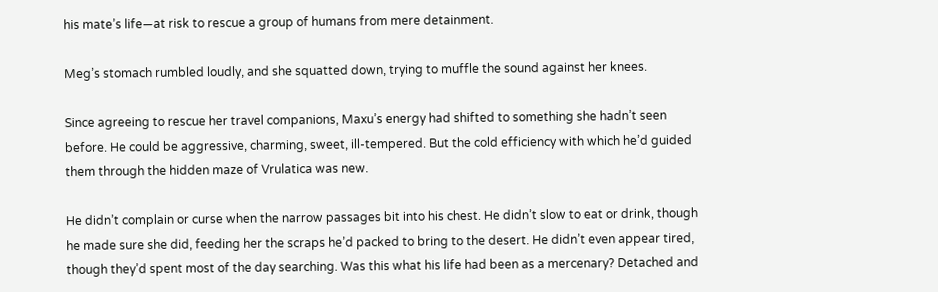his mate’s life—at risk to rescue a group of humans from mere detainment.

Meg’s stomach rumbled loudly, and she squatted down, trying to muffle the sound against her knees.

Since agreeing to rescue her travel companions, Maxu’s energy had shifted to something she hadn’t seen before. He could be aggressive, charming, sweet, ill-tempered. But the cold efficiency with which he’d guided them through the hidden maze of Vrulatica was new.

He didn’t complain or curse when the narrow passages bit into his chest. He didn’t slow to eat or drink, though he made sure she did, feeding her the scraps he’d packed to bring to the desert. He didn’t even appear tired, though they’d spent most of the day searching. Was this what his life had been as a mercenary? Detached and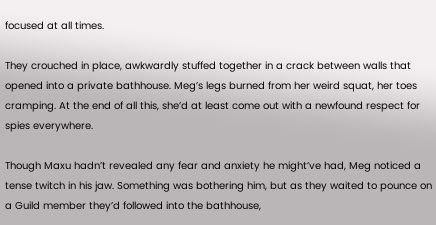focused at all times.

They crouched in place, awkwardly stuffed together in a crack between walls that opened into a private bathhouse. Meg’s legs burned from her weird squat, her toes cramping. At the end of all this, she’d at least come out with a newfound respect for spies everywhere.

Though Maxu hadn’t revealed any fear and anxiety he might’ve had, Meg noticed a tense twitch in his jaw. Something was bothering him, but as they waited to pounce on a Guild member they’d followed into the bathhouse,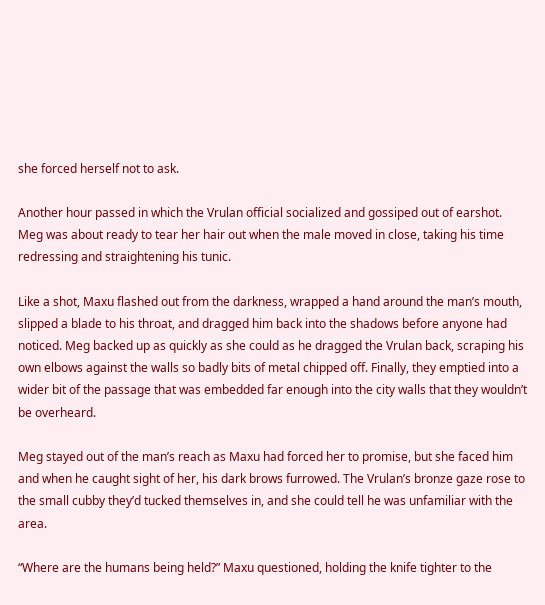she forced herself not to ask.

Another hour passed in which the Vrulan official socialized and gossiped out of earshot. Meg was about ready to tear her hair out when the male moved in close, taking his time redressing and straightening his tunic.

Like a shot, Maxu flashed out from the darkness, wrapped a hand around the man’s mouth, slipped a blade to his throat, and dragged him back into the shadows before anyone had noticed. Meg backed up as quickly as she could as he dragged the Vrulan back, scraping his own elbows against the walls so badly bits of metal chipped off. Finally, they emptied into a wider bit of the passage that was embedded far enough into the city walls that they wouldn’t be overheard.

Meg stayed out of the man’s reach as Maxu had forced her to promise, but she faced him and when he caught sight of her, his dark brows furrowed. The Vrulan’s bronze gaze rose to the small cubby they’d tucked themselves in, and she could tell he was unfamiliar with the area.

“Where are the humans being held?” Maxu questioned, holding the knife tighter to the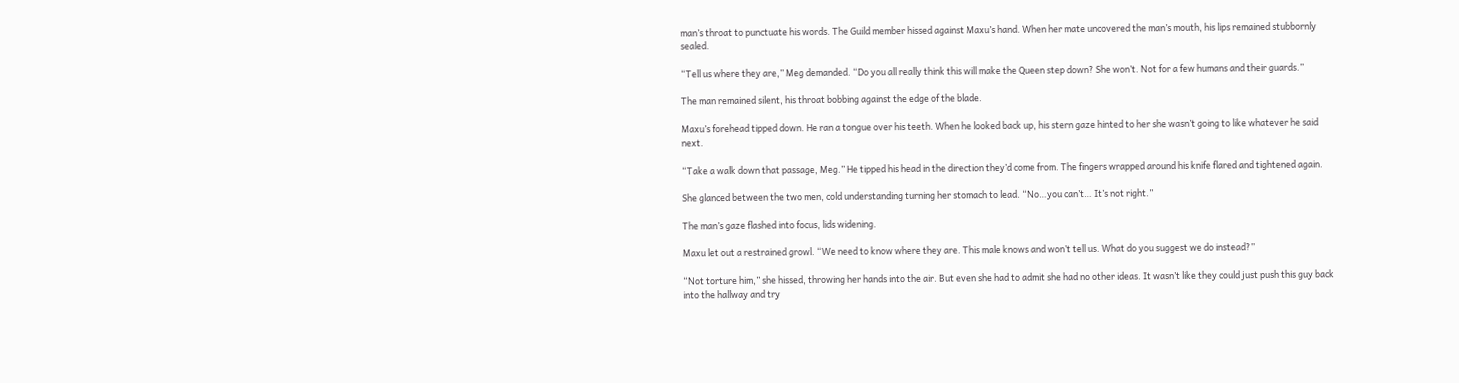man’s throat to punctuate his words. The Guild member hissed against Maxu’s hand. When her mate uncovered the man’s mouth, his lips remained stubbornly sealed.

“Tell us where they are,” Meg demanded. “Do you all really think this will make the Queen step down? She won’t. Not for a few humans and their guards.”

The man remained silent, his throat bobbing against the edge of the blade.

Maxu’s forehead tipped down. He ran a tongue over his teeth. When he looked back up, his stern gaze hinted to her she wasn’t going to like whatever he said next.

“Take a walk down that passage, Meg.” He tipped his head in the direction they’d come from. The fingers wrapped around his knife flared and tightened again.

She glanced between the two men, cold understanding turning her stomach to lead. “No…you can’t… It’s not right.”

The man’s gaze flashed into focus, lids widening.

Maxu let out a restrained growl. “We need to know where they are. This male knows and won’t tell us. What do you suggest we do instead?”

“Not torture him,” she hissed, throwing her hands into the air. But even she had to admit she had no other ideas. It wasn’t like they could just push this guy back into the hallway and try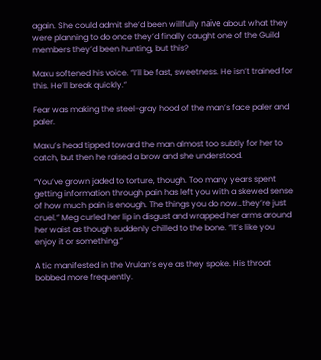again. She could admit she’d been willfully naïve about what they were planning to do once they’d finally caught one of the Guild members they’d been hunting, but this?

Maxu softened his voice. “I’ll be fast, sweetness. He isn’t trained for this. He’ll break quickly.”

Fear was making the steel-gray hood of the man’s face paler and paler.

Maxu’s head tipped toward the man almost too subtly for her to catch, but then he raised a brow and she understood.

“You’ve grown jaded to torture, though. Too many years spent getting information through pain has left you with a skewed sense of how much pain is enough. The things you do now…they’re just cruel.” Meg curled her lip in disgust and wrapped her arms around her waist as though suddenly chilled to the bone. “It’s like you enjoy it or something.”

A tic manifested in the Vrulan’s eye as they spoke. His throat bobbed more frequently.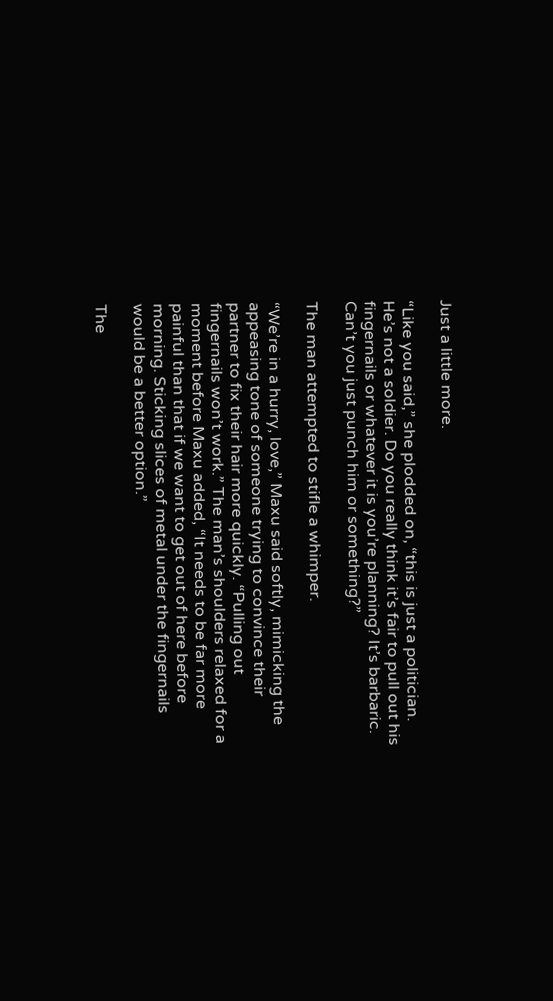Just a little more.

“Like you said,” she plodded on, “this is just a politician. He’s not a soldier. Do you really think it’s fair to pull out his fingernails or whatever it is you’re planning? It’s barbaric. Can’t you just punch him or something?”

The man attempted to stifle a whimper.

“We’re in a hurry, love,” Maxu said softly, mimicking the appeasing tone of someone trying to convince their partner to fix their hair more quickly. “Pulling out fingernails won’t work.” The man’s shoulders relaxed for a moment before Maxu added, “It needs to be far more painful than that if we want to get out of here before morning. Sticking slices of metal under the fingernails would be a better option.”

The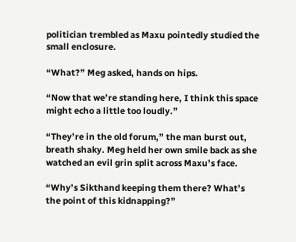politician trembled as Maxu pointedly studied the small enclosure.

“What?” Meg asked, hands on hips.

“Now that we’re standing here, I think this space might echo a little too loudly.”

“They’re in the old forum,” the man burst out, breath shaky. Meg held her own smile back as she watched an evil grin split across Maxu’s face.

“Why’s Sikthand keeping them there? What’s the point of this kidnapping?”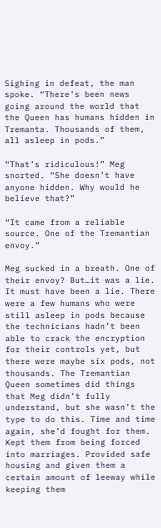Sighing in defeat, the man spoke. “There’s been news going around the world that the Queen has humans hidden in Tremanta. Thousands of them, all asleep in pods.”

“That’s ridiculous!” Meg snorted. “She doesn’t have anyone hidden. Why would he believe that?”

“It came from a reliable source. One of the Tremantian envoy.”

Meg sucked in a breath. One of their envoy? But…it was a lie. It must have been a lie. There were a few humans who were still asleep in pods because the technicians hadn’t been able to crack the encryption for their controls yet, but there were maybe six pods, not thousands. The Tremantian Queen sometimes did things that Meg didn’t fully understand, but she wasn’t the type to do this. Time and time again, she’d fought for them. Kept them from being forced into marriages. Provided safe housing and given them a certain amount of leeway while keeping them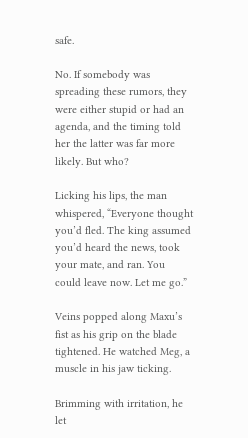safe.

No. If somebody was spreading these rumors, they were either stupid or had an agenda, and the timing told her the latter was far more likely. But who?

Licking his lips, the man whispered, “Everyone thought you’d fled. The king assumed you’d heard the news, took your mate, and ran. You could leave now. Let me go.”

Veins popped along Maxu’s fist as his grip on the blade tightened. He watched Meg, a muscle in his jaw ticking.

Brimming with irritation, he let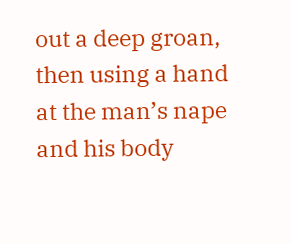out a deep groan, then using a hand at the man’s nape and his body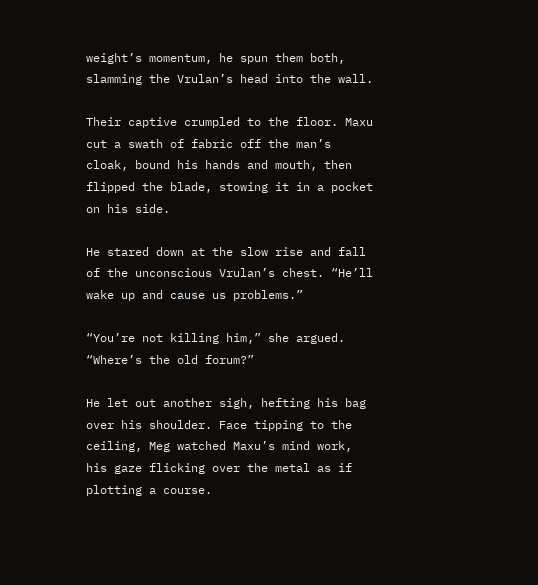weight’s momentum, he spun them both, slamming the Vrulan’s head into the wall.

Their captive crumpled to the floor. Maxu cut a swath of fabric off the man’s cloak, bound his hands and mouth, then flipped the blade, stowing it in a pocket on his side.

He stared down at the slow rise and fall of the unconscious Vrulan’s chest. “He’ll wake up and cause us problems.”

“You’re not killing him,” she argued. “Where’s the old forum?”

He let out another sigh, hefting his bag over his shoulder. Face tipping to the ceiling, Meg watched Maxu’s mind work, his gaze flicking over the metal as if plotting a course.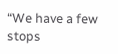“We have a few stops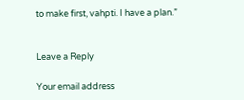to make first, vahpti. I have a plan.”


Leave a Reply

Your email address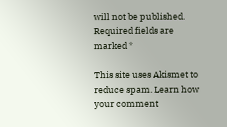will not be published. Required fields are marked *

This site uses Akismet to reduce spam. Learn how your comment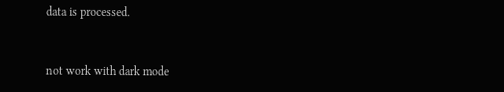data is processed.


not work with dark mode